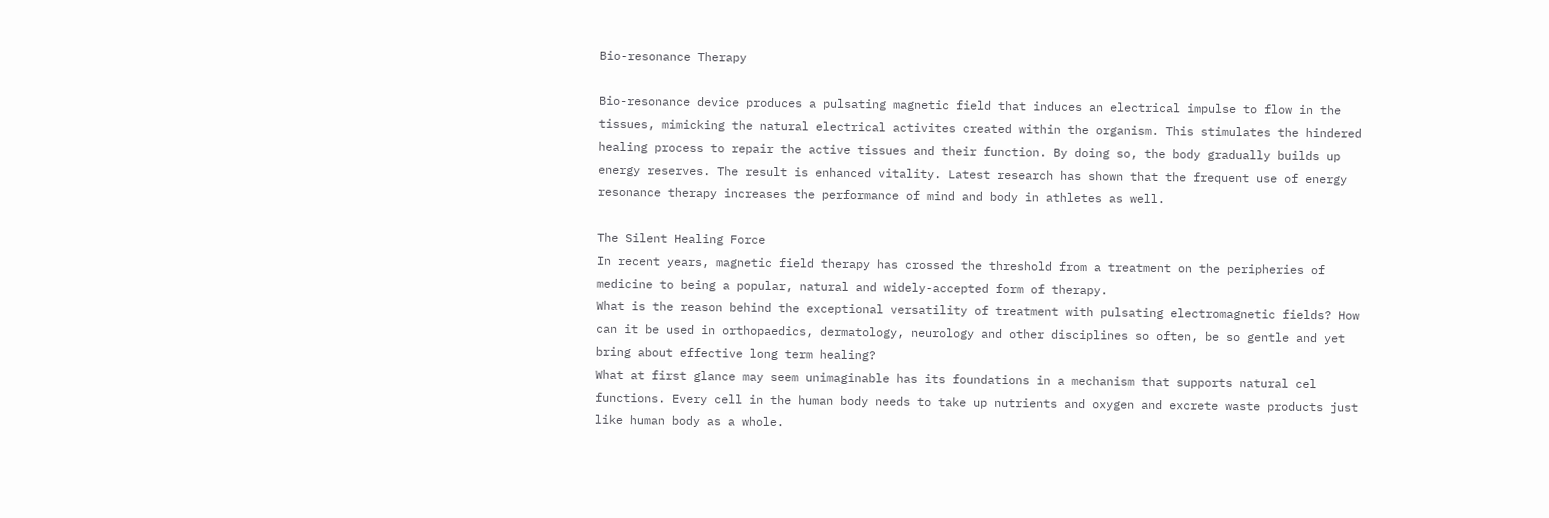Bio-resonance Therapy

Bio-resonance device produces a pulsating magnetic field that induces an electrical impulse to flow in the tissues, mimicking the natural electrical activites created within the organism. This stimulates the hindered healing process to repair the active tissues and their function. By doing so, the body gradually builds up energy reserves. The result is enhanced vitality. Latest research has shown that the frequent use of energy resonance therapy increases the performance of mind and body in athletes as well.

The Silent Healing Force
In recent years, magnetic field therapy has crossed the threshold from a treatment on the peripheries of medicine to being a popular, natural and widely-accepted form of therapy.
What is the reason behind the exceptional versatility of treatment with pulsating electromagnetic fields? How can it be used in orthopaedics, dermatology, neurology and other disciplines so often, be so gentle and yet bring about effective long term healing?
What at first glance may seem unimaginable has its foundations in a mechanism that supports natural cel functions. Every cell in the human body needs to take up nutrients and oxygen and excrete waste products just like human body as a whole.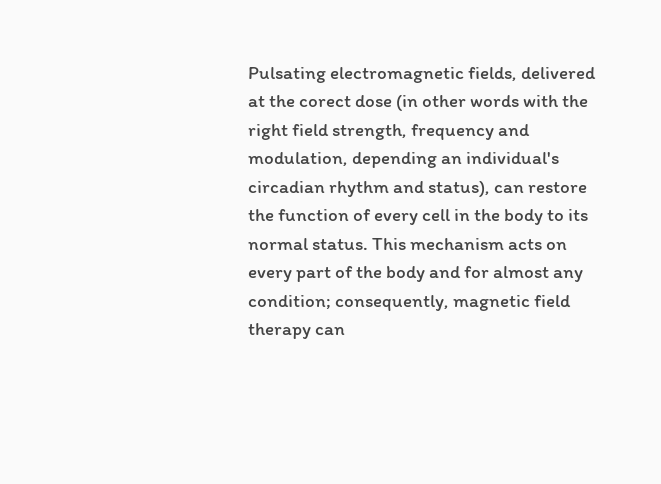Pulsating electromagnetic fields, delivered at the corect dose (in other words with the right field strength, frequency and modulation, depending an individual's circadian rhythm and status), can restore the function of every cell in the body to its normal status. This mechanism acts on every part of the body and for almost any condition; consequently, magnetic field therapy can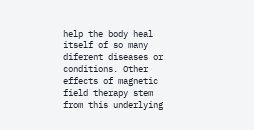help the body heal itself of so many diferent diseases or conditions. Other effects of magnetic field therapy stem from this underlying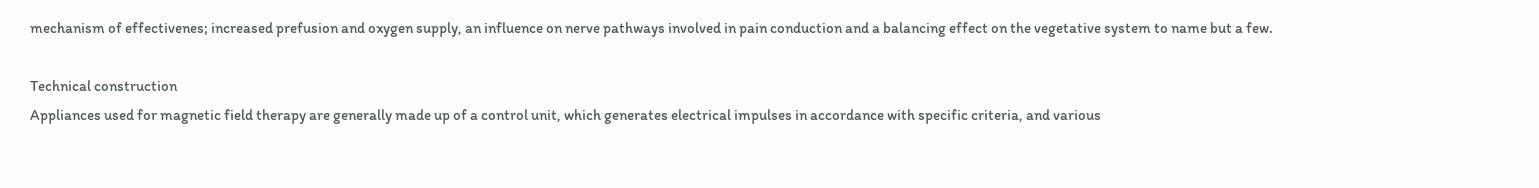mechanism of effectivenes; increased prefusion and oxygen supply, an influence on nerve pathways involved in pain conduction and a balancing effect on the vegetative system to name but a few.

Technical construction
Appliances used for magnetic field therapy are generally made up of a control unit, which generates electrical impulses in accordance with specific criteria, and various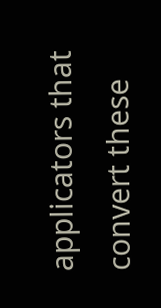applicators that convert these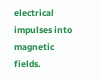electrical impulses into magnetic fields.